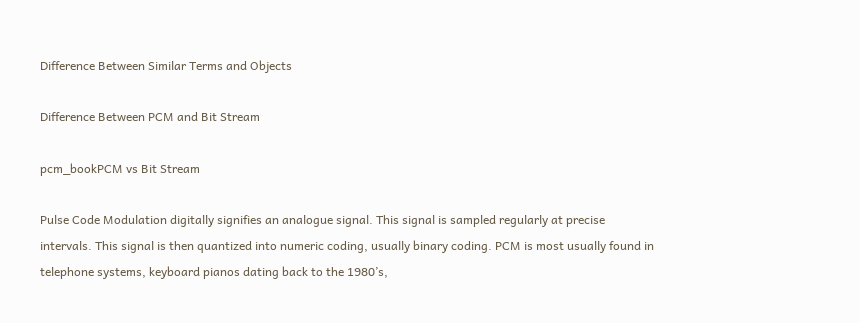Difference Between Similar Terms and Objects

Difference Between PCM and Bit Stream

pcm_bookPCM vs Bit Stream

Pulse Code Modulation digitally signifies an analogue signal. This signal is sampled regularly at precise intervals. This signal is then quantized into numeric coding, usually binary coding. PCM is most usually found in telephone systems, keyboard pianos dating back to the 1980’s,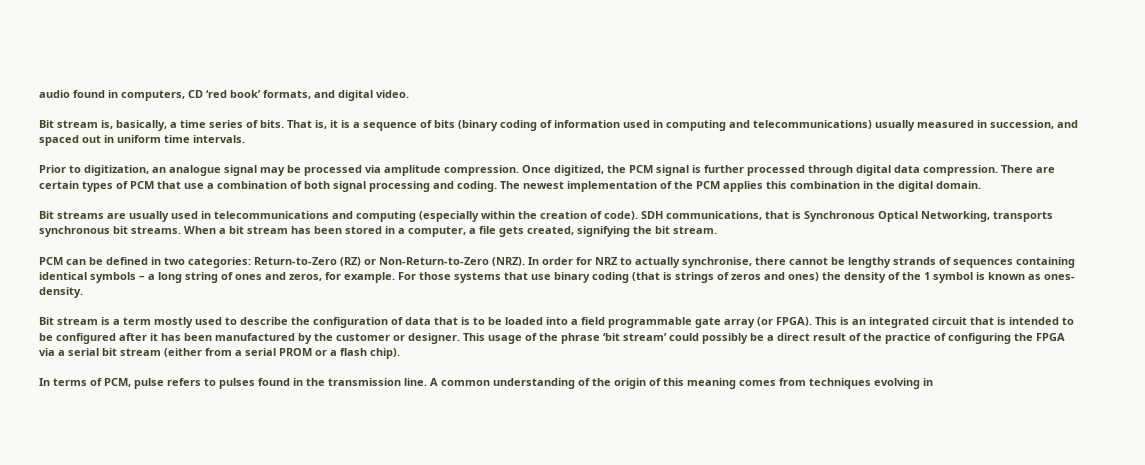audio found in computers, CD ‘red book’ formats, and digital video.

Bit stream is, basically, a time series of bits. That is, it is a sequence of bits (binary coding of information used in computing and telecommunications) usually measured in succession, and spaced out in uniform time intervals.

Prior to digitization, an analogue signal may be processed via amplitude compression. Once digitized, the PCM signal is further processed through digital data compression. There are certain types of PCM that use a combination of both signal processing and coding. The newest implementation of the PCM applies this combination in the digital domain.

Bit streams are usually used in telecommunications and computing (especially within the creation of code). SDH communications, that is Synchronous Optical Networking, transports synchronous bit streams. When a bit stream has been stored in a computer, a file gets created, signifying the bit stream.

PCM can be defined in two categories: Return-to-Zero (RZ) or Non-Return-to-Zero (NRZ). In order for NRZ to actually synchronise, there cannot be lengthy strands of sequences containing identical symbols – a long string of ones and zeros, for example. For those systems that use binary coding (that is strings of zeros and ones) the density of the 1 symbol is known as ones-density.

Bit stream is a term mostly used to describe the configuration of data that is to be loaded into a field programmable gate array (or FPGA). This is an integrated circuit that is intended to be configured after it has been manufactured by the customer or designer. This usage of the phrase ‘bit stream’ could possibly be a direct result of the practice of configuring the FPGA via a serial bit stream (either from a serial PROM or a flash chip).

In terms of PCM, pulse refers to pulses found in the transmission line. A common understanding of the origin of this meaning comes from techniques evolving in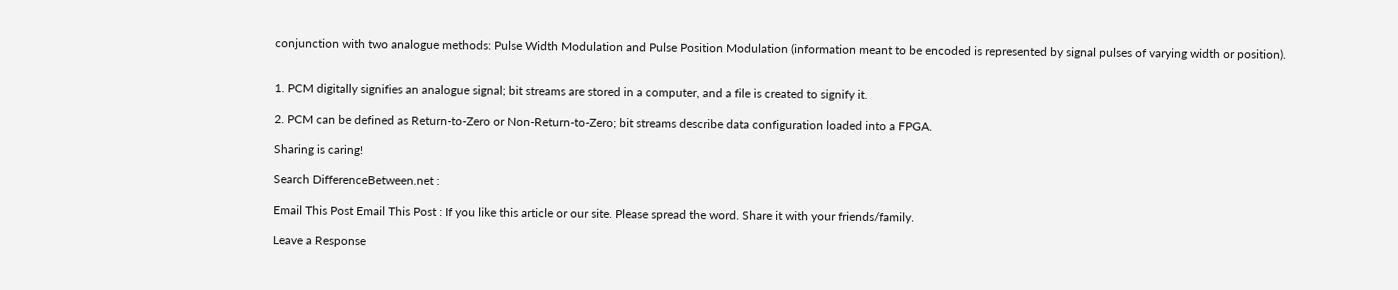conjunction with two analogue methods: Pulse Width Modulation and Pulse Position Modulation (information meant to be encoded is represented by signal pulses of varying width or position).


1. PCM digitally signifies an analogue signal; bit streams are stored in a computer, and a file is created to signify it.

2. PCM can be defined as Return-to-Zero or Non-Return-to-Zero; bit streams describe data configuration loaded into a FPGA.

Sharing is caring!

Search DifferenceBetween.net :

Email This Post Email This Post : If you like this article or our site. Please spread the word. Share it with your friends/family.

Leave a Response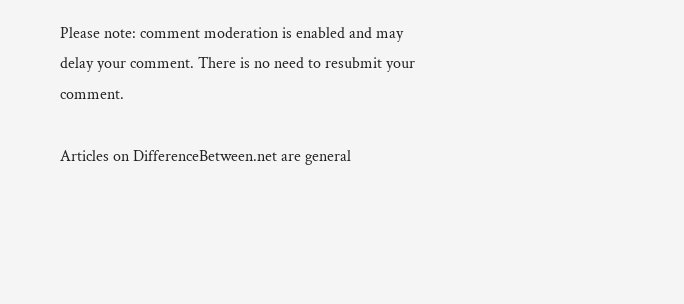Please note: comment moderation is enabled and may delay your comment. There is no need to resubmit your comment.

Articles on DifferenceBetween.net are general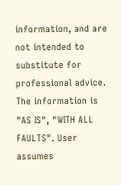information, and are not intended to substitute for professional advice. The information is "AS IS", "WITH ALL FAULTS". User assumes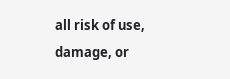all risk of use, damage, or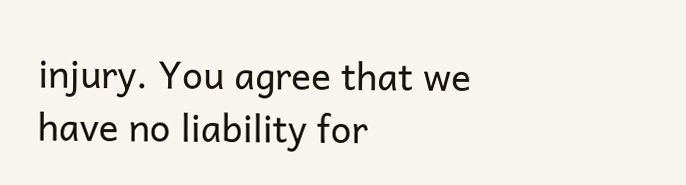injury. You agree that we have no liability for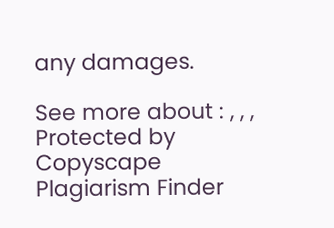any damages.

See more about : , , ,
Protected by Copyscape Plagiarism Finder